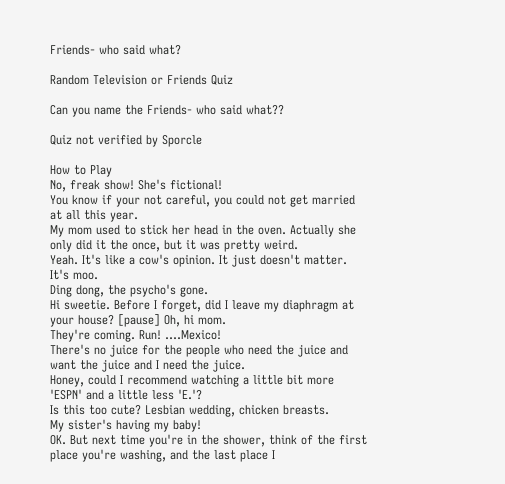Friends- who said what?

Random Television or Friends Quiz

Can you name the Friends- who said what??

Quiz not verified by Sporcle

How to Play
No, freak show! She's fictional!
You know if your not careful, you could not get married at all this year.
My mom used to stick her head in the oven. Actually she only did it the once, but it was pretty weird.
Yeah. It's like a cow's opinion. It just doesn't matter. It's moo.
Ding dong, the psycho's gone.
Hi sweetie. Before I forget, did I leave my diaphragm at your house? [pause] Oh, hi mom.
They're coming. Run! ....Mexico!
There's no juice for the people who need the juice and want the juice and I need the juice.
Honey, could I recommend watching a little bit more 'ESPN' and a little less 'E.'?
Is this too cute? Lesbian wedding, chicken breasts.
My sister's having my baby!
OK. But next time you're in the shower, think of the first place you're washing, and the last place I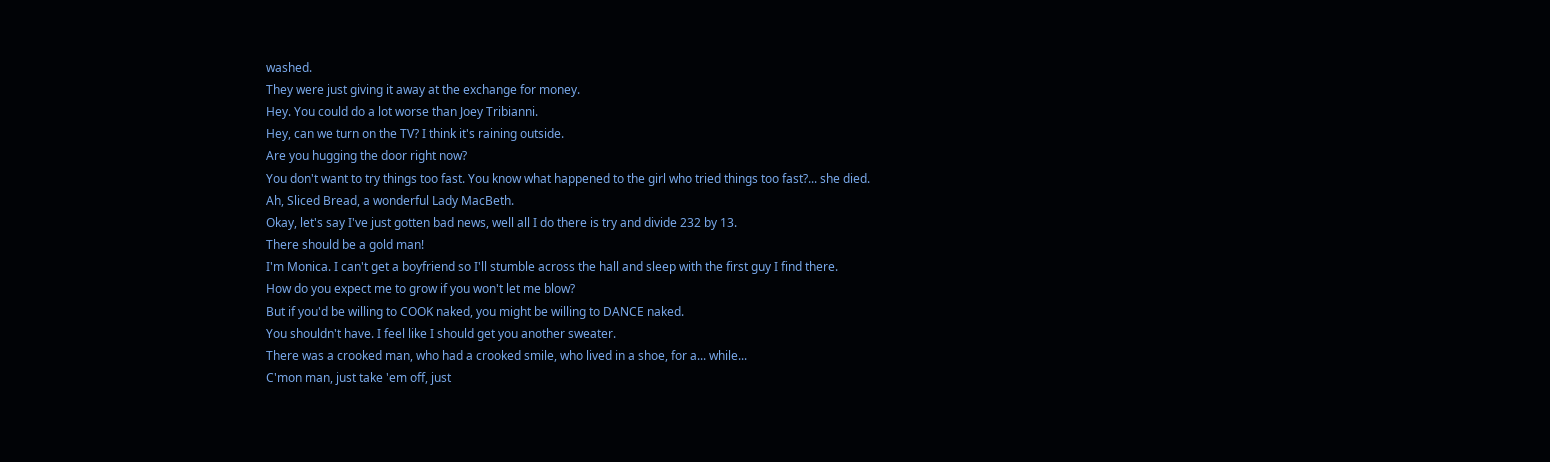washed.
They were just giving it away at the exchange for money.
Hey. You could do a lot worse than Joey Tribianni.
Hey, can we turn on the TV? I think it's raining outside.
Are you hugging the door right now?
You don't want to try things too fast. You know what happened to the girl who tried things too fast?... she died.
Ah, Sliced Bread, a wonderful Lady MacBeth.
Okay, let's say I've just gotten bad news, well all I do there is try and divide 232 by 13.
There should be a gold man!
I'm Monica. I can't get a boyfriend so I'll stumble across the hall and sleep with the first guy I find there.
How do you expect me to grow if you won't let me blow?
But if you'd be willing to COOK naked, you might be willing to DANCE naked.
You shouldn't have. I feel like I should get you another sweater.
There was a crooked man, who had a crooked smile, who lived in a shoe, for a... while...
C'mon man, just take 'em off, just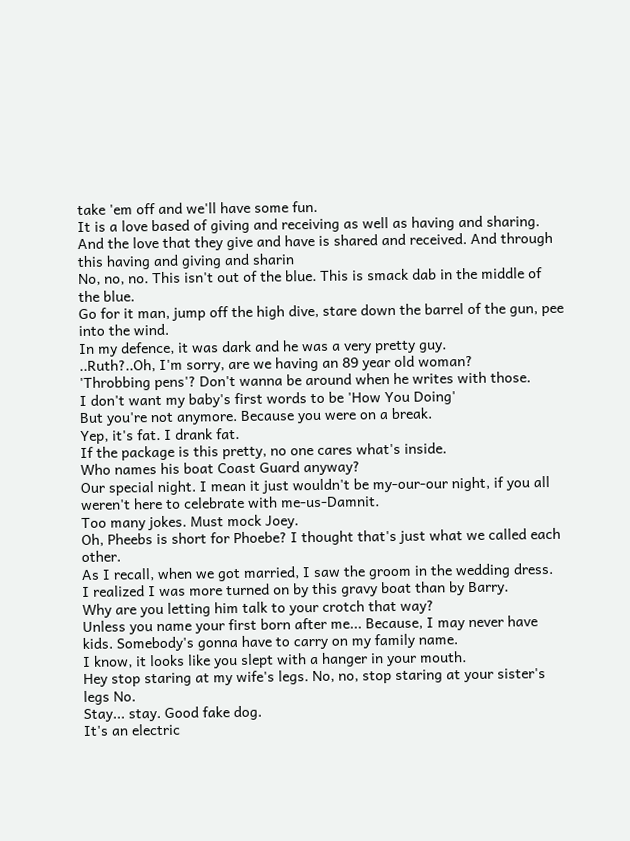take 'em off and we'll have some fun.
It is a love based of giving and receiving as well as having and sharing. And the love that they give and have is shared and received. And through this having and giving and sharin
No, no, no. This isn't out of the blue. This is smack dab in the middle of the blue.
Go for it man, jump off the high dive, stare down the barrel of the gun, pee into the wind.
In my defence, it was dark and he was a very pretty guy.
..Ruth?..Oh, I'm sorry, are we having an 89 year old woman?
'Throbbing pens'? Don't wanna be around when he writes with those.
I don't want my baby's first words to be 'How You Doing'
But you're not anymore. Because you were on a break.
Yep, it's fat. I drank fat.
If the package is this pretty, no one cares what's inside.
Who names his boat Coast Guard anyway?
Our special night. I mean it just wouldn't be my-our-our night, if you all weren't here to celebrate with me-us-Damnit.
Too many jokes. Must mock Joey.
Oh, Pheebs is short for Phoebe? I thought that's just what we called each other.
As I recall, when we got married, I saw the groom in the wedding dress.
I realized I was more turned on by this gravy boat than by Barry.
Why are you letting him talk to your crotch that way?
Unless you name your first born after me... Because, I may never have kids. Somebody's gonna have to carry on my family name.
I know, it looks like you slept with a hanger in your mouth.
Hey stop staring at my wife's legs. No, no, stop staring at your sister's legs No.
Stay... stay. Good fake dog.
It's an electric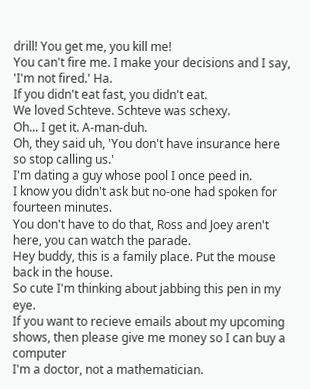drill! You get me, you kill me!
You can't fire me. I make your decisions and I say, 'I'm not fired.' Ha.
If you didn't eat fast, you didn't eat.
We loved Schteve. Schteve was schexy.
Oh... I get it. A-man-duh.
Oh, they said uh, 'You don't have insurance here so stop calling us.'
I'm dating a guy whose pool I once peed in.
I know you didn't ask but no-one had spoken for fourteen minutes.
You don't have to do that, Ross and Joey aren't here, you can watch the parade.
Hey buddy, this is a family place. Put the mouse back in the house.
So cute I'm thinking about jabbing this pen in my eye.
If you want to recieve emails about my upcoming shows, then please give me money so I can buy a computer
I'm a doctor, not a mathematician.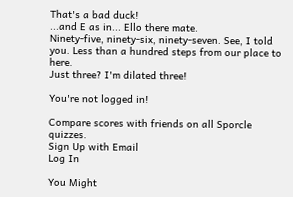That's a bad duck!
...and E as in... Ello there mate.
Ninety-five, ninety-six, ninety-seven. See, I told you. Less than a hundred steps from our place to here.
Just three? I'm dilated three!

You're not logged in!

Compare scores with friends on all Sporcle quizzes.
Sign Up with Email
Log In

You Might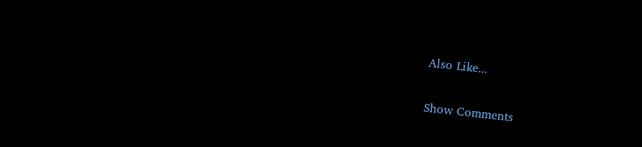Also Like...

Show Comments